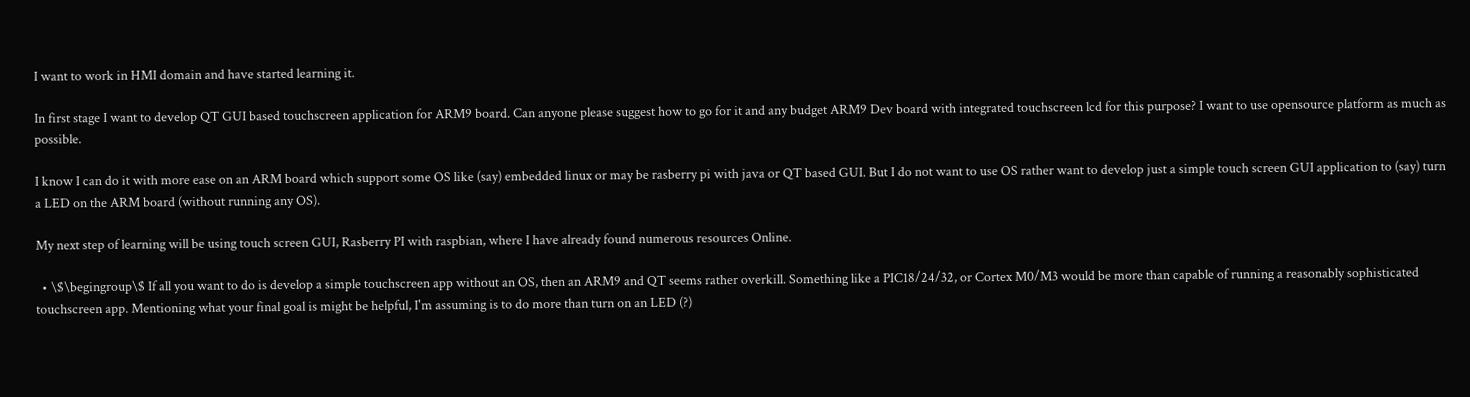I want to work in HMI domain and have started learning it.

In first stage I want to develop QT GUI based touchscreen application for ARM9 board. Can anyone please suggest how to go for it and any budget ARM9 Dev board with integrated touchscreen lcd for this purpose? I want to use opensource platform as much as possible.

I know I can do it with more ease on an ARM board which support some OS like (say) embedded linux or may be rasberry pi with java or QT based GUI. But I do not want to use OS rather want to develop just a simple touch screen GUI application to (say) turn a LED on the ARM board (without running any OS).

My next step of learning will be using touch screen GUI, Rasberry PI with raspbian, where I have already found numerous resources Online.

  • \$\begingroup\$ If all you want to do is develop a simple touchscreen app without an OS, then an ARM9 and QT seems rather overkill. Something like a PIC18/24/32, or Cortex M0/M3 would be more than capable of running a reasonably sophisticated touchscreen app. Mentioning what your final goal is might be helpful, I'm assuming is to do more than turn on an LED (?)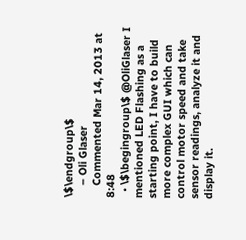\$\endgroup\$
    – Oli Glaser
    Commented Mar 14, 2013 at 8:48
  • \$\begingroup\$ @OliGlaser I mentioned LED Flashing as a starting point, I have to build more complex GUI which can control motor speed and take sensor readings, analyze it and display it.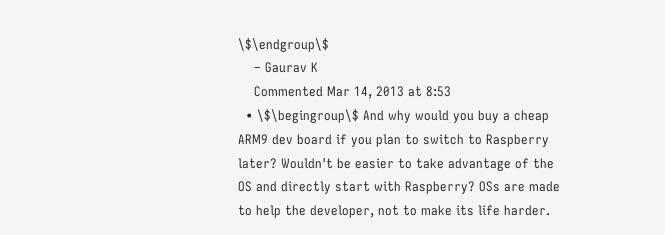\$\endgroup\$
    – Gaurav K
    Commented Mar 14, 2013 at 8:53
  • \$\begingroup\$ And why would you buy a cheap ARM9 dev board if you plan to switch to Raspberry later? Wouldn't be easier to take advantage of the OS and directly start with Raspberry? OSs are made to help the developer, not to make its life harder.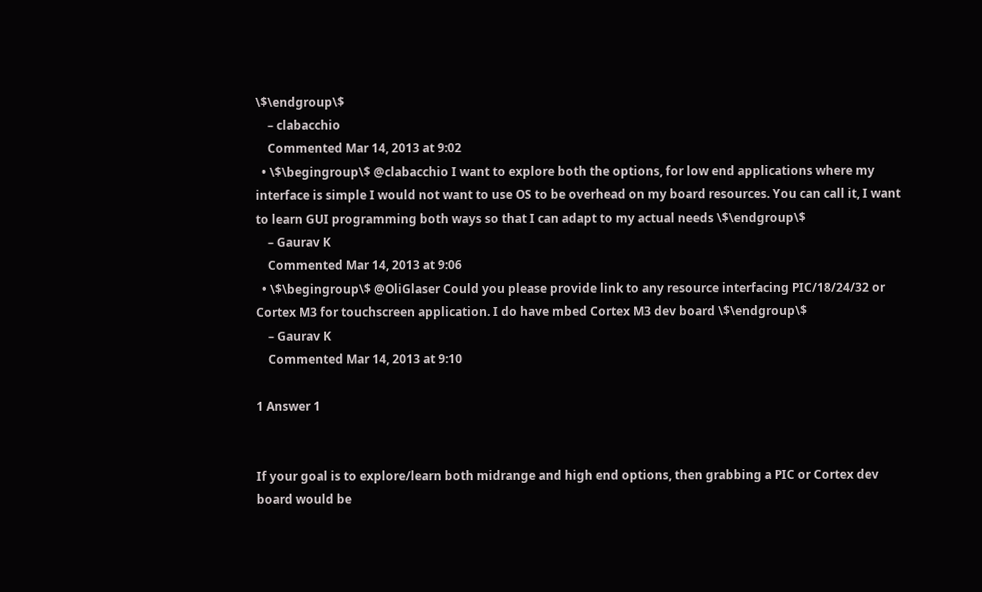\$\endgroup\$
    – clabacchio
    Commented Mar 14, 2013 at 9:02
  • \$\begingroup\$ @clabacchio I want to explore both the options, for low end applications where my interface is simple I would not want to use OS to be overhead on my board resources. You can call it, I want to learn GUI programming both ways so that I can adapt to my actual needs \$\endgroup\$
    – Gaurav K
    Commented Mar 14, 2013 at 9:06
  • \$\begingroup\$ @OliGlaser Could you please provide link to any resource interfacing PIC/18/24/32 or Cortex M3 for touchscreen application. I do have mbed Cortex M3 dev board \$\endgroup\$
    – Gaurav K
    Commented Mar 14, 2013 at 9:10

1 Answer 1


If your goal is to explore/learn both midrange and high end options, then grabbing a PIC or Cortex dev board would be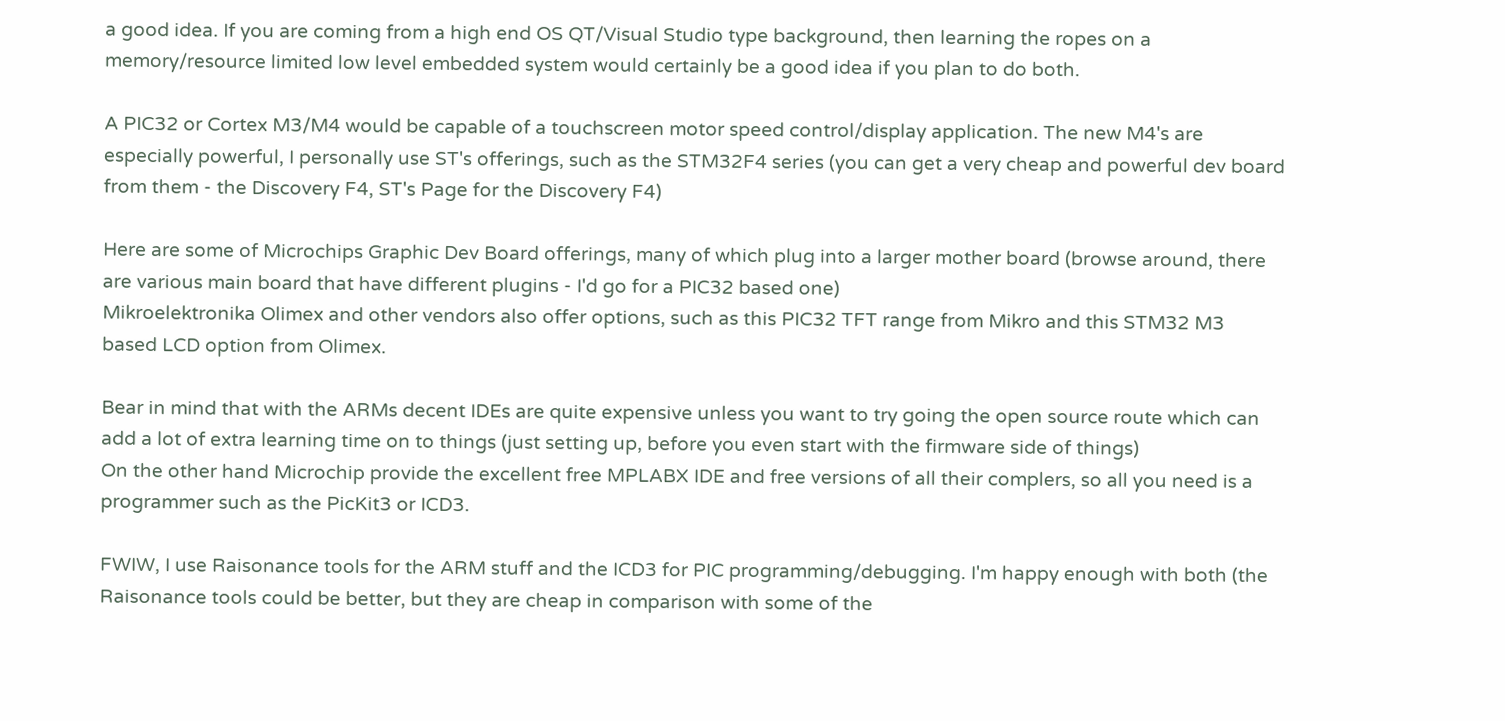a good idea. If you are coming from a high end OS QT/Visual Studio type background, then learning the ropes on a memory/resource limited low level embedded system would certainly be a good idea if you plan to do both.

A PIC32 or Cortex M3/M4 would be capable of a touchscreen motor speed control/display application. The new M4's are especially powerful, I personally use ST's offerings, such as the STM32F4 series (you can get a very cheap and powerful dev board from them - the Discovery F4, ST's Page for the Discovery F4)

Here are some of Microchips Graphic Dev Board offerings, many of which plug into a larger mother board (browse around, there are various main board that have different plugins - I'd go for a PIC32 based one)
Mikroelektronika Olimex and other vendors also offer options, such as this PIC32 TFT range from Mikro and this STM32 M3 based LCD option from Olimex.

Bear in mind that with the ARMs decent IDEs are quite expensive unless you want to try going the open source route which can add a lot of extra learning time on to things (just setting up, before you even start with the firmware side of things)
On the other hand Microchip provide the excellent free MPLABX IDE and free versions of all their complers, so all you need is a programmer such as the PicKit3 or ICD3.

FWIW, I use Raisonance tools for the ARM stuff and the ICD3 for PIC programming/debugging. I'm happy enough with both (the Raisonance tools could be better, but they are cheap in comparison with some of the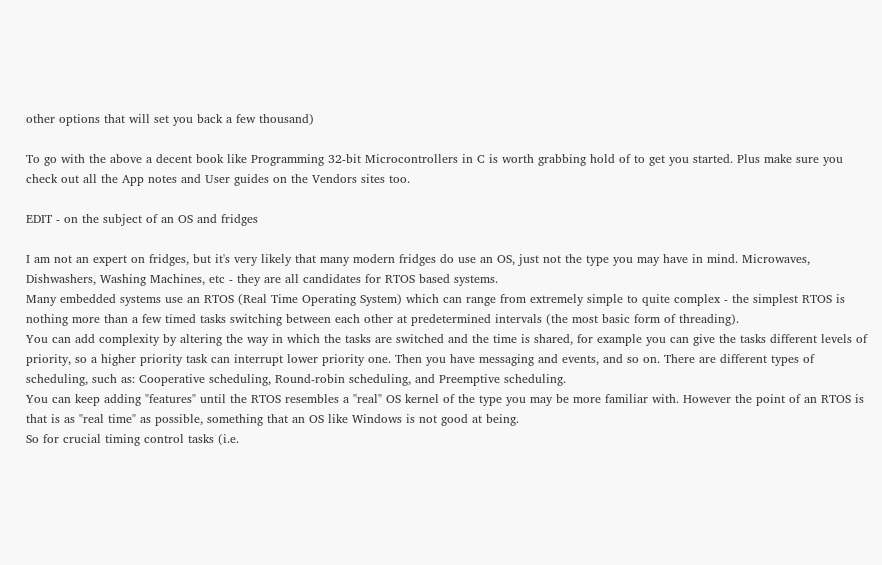other options that will set you back a few thousand)

To go with the above a decent book like Programming 32-bit Microcontrollers in C is worth grabbing hold of to get you started. Plus make sure you check out all the App notes and User guides on the Vendors sites too.

EDIT - on the subject of an OS and fridges

I am not an expert on fridges, but it's very likely that many modern fridges do use an OS, just not the type you may have in mind. Microwaves, Dishwashers, Washing Machines, etc - they are all candidates for RTOS based systems.
Many embedded systems use an RTOS (Real Time Operating System) which can range from extremely simple to quite complex - the simplest RTOS is nothing more than a few timed tasks switching between each other at predetermined intervals (the most basic form of threading).
You can add complexity by altering the way in which the tasks are switched and the time is shared, for example you can give the tasks different levels of priority, so a higher priority task can interrupt lower priority one. Then you have messaging and events, and so on. There are different types of scheduling, such as: Cooperative scheduling, Round-robin scheduling, and Preemptive scheduling.
You can keep adding "features" until the RTOS resembles a "real" OS kernel of the type you may be more familiar with. However the point of an RTOS is that is as "real time" as possible, something that an OS like Windows is not good at being.
So for crucial timing control tasks (i.e.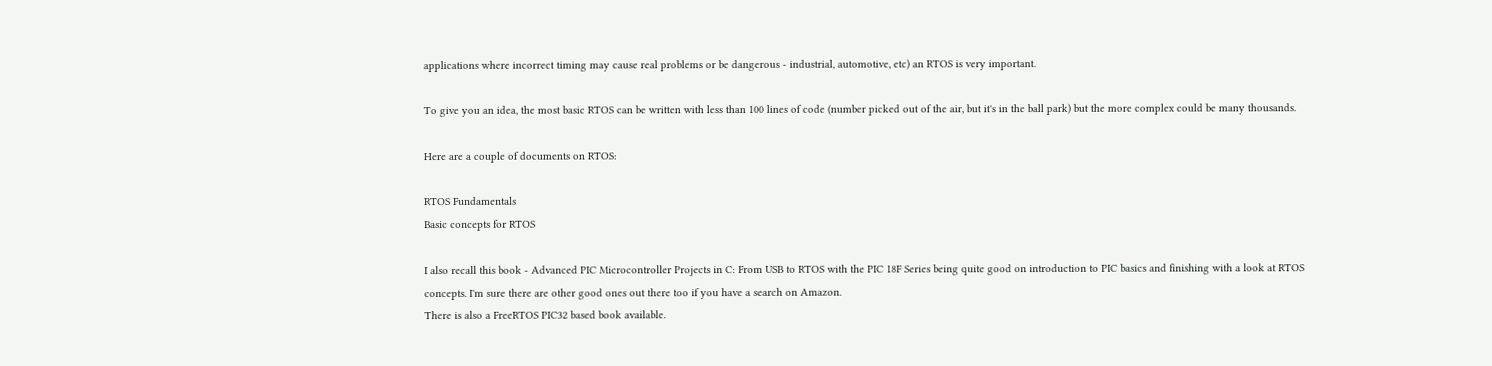applications where incorrect timing may cause real problems or be dangerous - industrial, automotive, etc) an RTOS is very important.

To give you an idea, the most basic RTOS can be written with less than 100 lines of code (number picked out of the air, but it's in the ball park) but the more complex could be many thousands.

Here are a couple of documents on RTOS:

RTOS Fundamentals
Basic concepts for RTOS

I also recall this book - Advanced PIC Microcontroller Projects in C: From USB to RTOS with the PIC 18F Series being quite good on introduction to PIC basics and finishing with a look at RTOS concepts. I'm sure there are other good ones out there too if you have a search on Amazon.
There is also a FreeRTOS PIC32 based book available.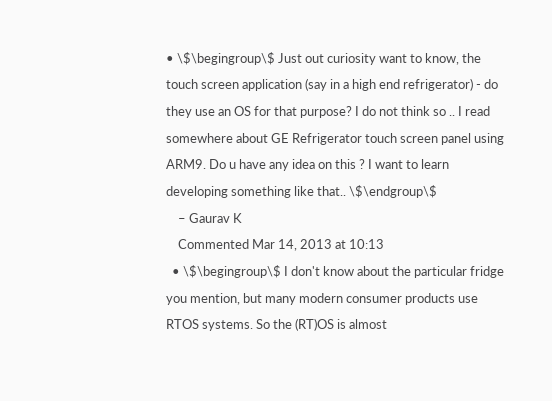• \$\begingroup\$ Just out curiosity want to know, the touch screen application (say in a high end refrigerator) - do they use an OS for that purpose? I do not think so .. I read somewhere about GE Refrigerator touch screen panel using ARM9. Do u have any idea on this ? I want to learn developing something like that.. \$\endgroup\$
    – Gaurav K
    Commented Mar 14, 2013 at 10:13
  • \$\begingroup\$ I don't know about the particular fridge you mention, but many modern consumer products use RTOS systems. So the (RT)OS is almost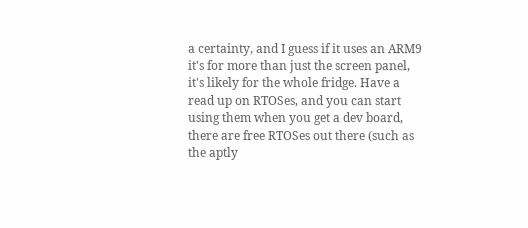a certainty, and I guess if it uses an ARM9 it's for more than just the screen panel, it's likely for the whole fridge. Have a read up on RTOSes, and you can start using them when you get a dev board, there are free RTOSes out there (such as the aptly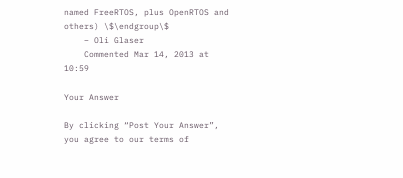named FreeRTOS, plus OpenRTOS and others) \$\endgroup\$
    – Oli Glaser
    Commented Mar 14, 2013 at 10:59

Your Answer

By clicking “Post Your Answer”, you agree to our terms of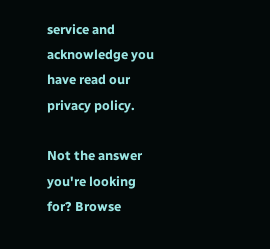service and acknowledge you have read our privacy policy.

Not the answer you're looking for? Browse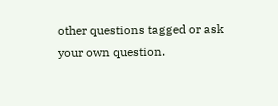other questions tagged or ask your own question.